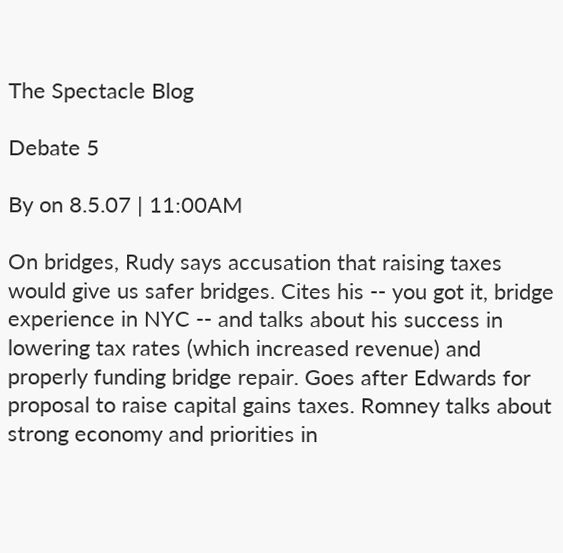The Spectacle Blog

Debate 5

By on 8.5.07 | 11:00AM

On bridges, Rudy says accusation that raising taxes would give us safer bridges. Cites his -- you got it, bridge experience in NYC -- and talks about his success in lowering tax rates (which increased revenue) and properly funding bridge repair. Goes after Edwards for proposal to raise capital gains taxes. Romney talks about strong economy and priorities in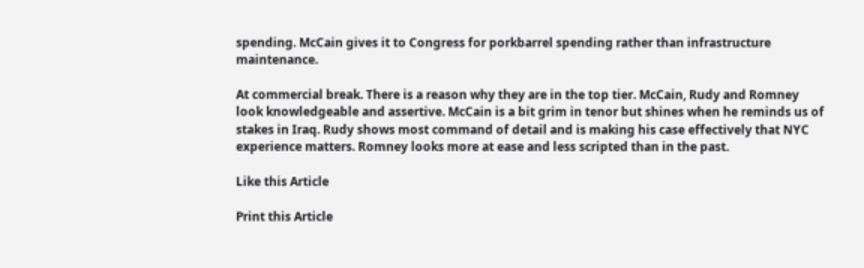spending. McCain gives it to Congress for porkbarrel spending rather than infrastructure maintenance.

At commercial break. There is a reason why they are in the top tier. McCain, Rudy and Romney look knowledgeable and assertive. McCain is a bit grim in tenor but shines when he reminds us of stakes in Iraq. Rudy shows most command of detail and is making his case effectively that NYC experience matters. Romney looks more at ease and less scripted than in the past.

Like this Article

Print this Article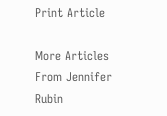Print Article

More Articles From Jennifer Rubin